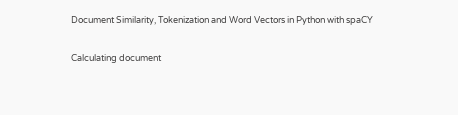Document Similarity, Tokenization and Word Vectors in Python with spaCY

Calculating document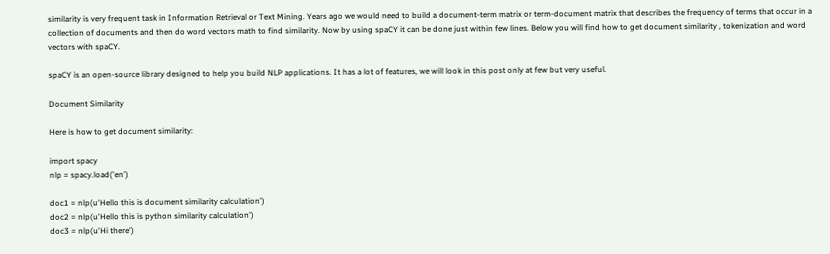similarity is very frequent task in Information Retrieval or Text Mining. Years ago we would need to build a document-term matrix or term-document matrix that describes the frequency of terms that occur in a collection of documents and then do word vectors math to find similarity. Now by using spaCY it can be done just within few lines. Below you will find how to get document similarity , tokenization and word vectors with spaCY.

spaCY is an open-source library designed to help you build NLP applications. It has a lot of features, we will look in this post only at few but very useful.

Document Similarity

Here is how to get document similarity:

import spacy
nlp = spacy.load('en')

doc1 = nlp(u'Hello this is document similarity calculation')
doc2 = nlp(u'Hello this is python similarity calculation')
doc3 = nlp(u'Hi there')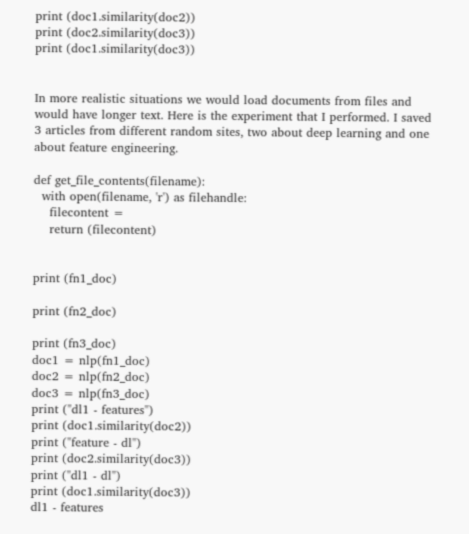print (doc1.similarity(doc2))
print (doc2.similarity(doc3))
print (doc1.similarity(doc3))


In more realistic situations we would load documents from files and would have longer text. Here is the experiment that I performed. I saved 3 articles from different random sites, two about deep learning and one about feature engineering.

def get_file_contents(filename):
  with open(filename, 'r') as filehandle:
    filecontent =
    return (filecontent)


print (fn1_doc)

print (fn2_doc)

print (fn3_doc)
doc1 = nlp(fn1_doc)
doc2 = nlp(fn2_doc)
doc3 = nlp(fn3_doc)
print ("dl1 - features")
print (doc1.similarity(doc2))
print ("feature - dl")
print (doc2.similarity(doc3))
print ("dl1 - dl")
print (doc1.similarity(doc3))
dl1 - features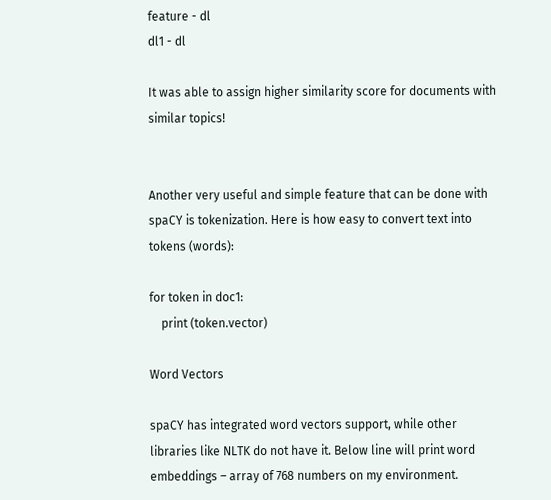feature - dl
dl1 - dl

It was able to assign higher similarity score for documents with similar topics!


Another very useful and simple feature that can be done with spaCY is tokenization. Here is how easy to convert text into tokens (words):

for token in doc1:
    print (token.vector)

Word Vectors

spaCY has integrated word vectors support, while other libraries like NLTK do not have it. Below line will print word embeddings – array of 768 numbers on my environment.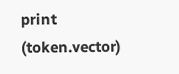print (token.vector)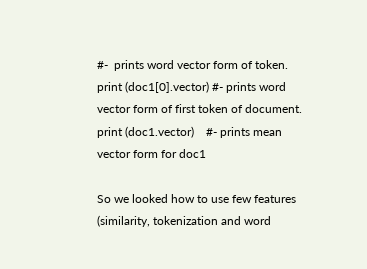#-  prints word vector form of token.
print (doc1[0].vector) #- prints word vector form of first token of document.
print (doc1.vector)    #- prints mean vector form for doc1

So we looked how to use few features (similarity, tokenization and word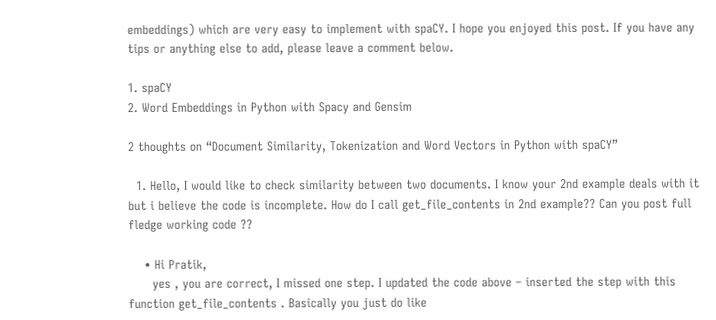embeddings) which are very easy to implement with spaCY. I hope you enjoyed this post. If you have any tips or anything else to add, please leave a comment below.

1. spaCY
2. Word Embeddings in Python with Spacy and Gensim

2 thoughts on “Document Similarity, Tokenization and Word Vectors in Python with spaCY”

  1. Hello, I would like to check similarity between two documents. I know your 2nd example deals with it but i believe the code is incomplete. How do I call get_file_contents in 2nd example?? Can you post full fledge working code ??

    • Hi Pratik,
      yes , you are correct, I missed one step. I updated the code above – inserted the step with this function get_file_contents . Basically you just do like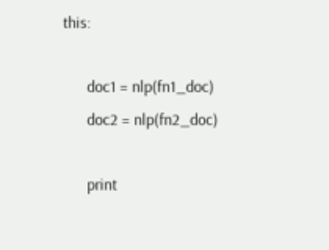this:

      doc1 = nlp(fn1_doc)
      doc2 = nlp(fn2_doc)

      print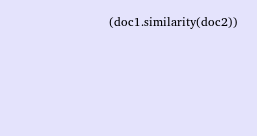(doc1.similarity(doc2))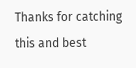Thanks for catching this and best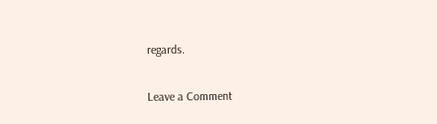regards.

Leave a Comment